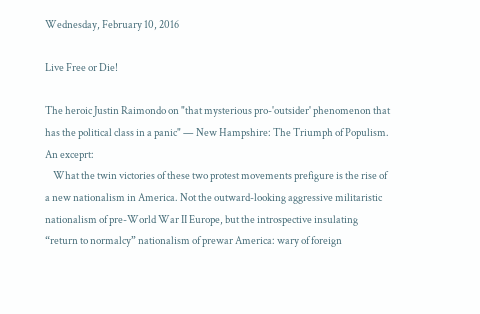Wednesday, February 10, 2016

Live Free or Die!

The heroic Justin Raimondo on "that mysterious pro-'outsider' phenomenon that has the political class in a panic" — New Hampshire: The Triumph of Populism. An exceprt:
    What the twin victories of these two protest movements prefigure is the rise of a new nationalism in America. Not the outward-looking aggressive militaristic nationalism of pre-World War II Europe, but the introspective insulating “return to normalcy” nationalism of prewar America: wary of foreign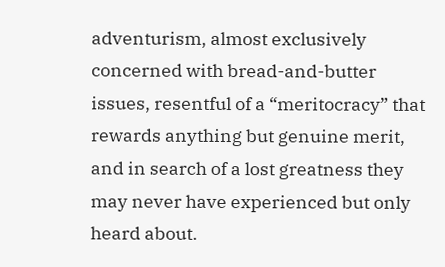adventurism, almost exclusively concerned with bread-and-butter issues, resentful of a “meritocracy” that rewards anything but genuine merit, and in search of a lost greatness they may never have experienced but only heard about.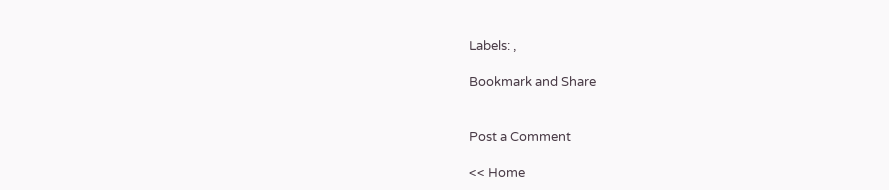Labels: ,

Bookmark and Share


Post a Comment

<< Home